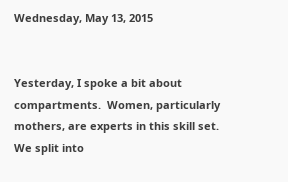Wednesday, May 13, 2015


Yesterday, I spoke a bit about compartments.  Women, particularly mothers, are experts in this skill set.  We split into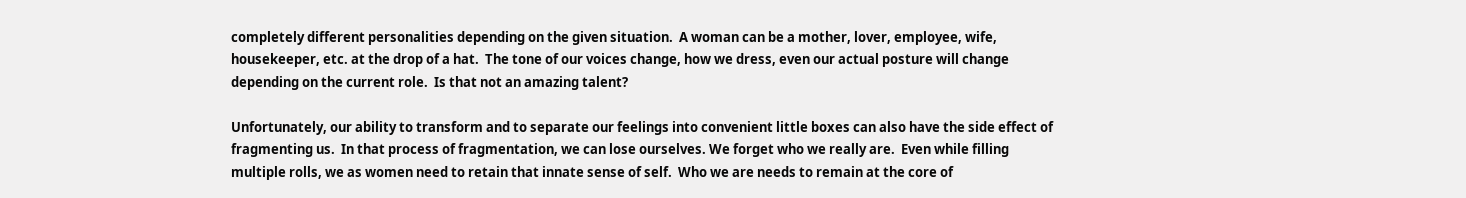completely different personalities depending on the given situation.  A woman can be a mother, lover, employee, wife, housekeeper, etc. at the drop of a hat.  The tone of our voices change, how we dress, even our actual posture will change depending on the current role.  Is that not an amazing talent?

Unfortunately, our ability to transform and to separate our feelings into convenient little boxes can also have the side effect of fragmenting us.  In that process of fragmentation, we can lose ourselves. We forget who we really are.  Even while filling multiple rolls, we as women need to retain that innate sense of self.  Who we are needs to remain at the core of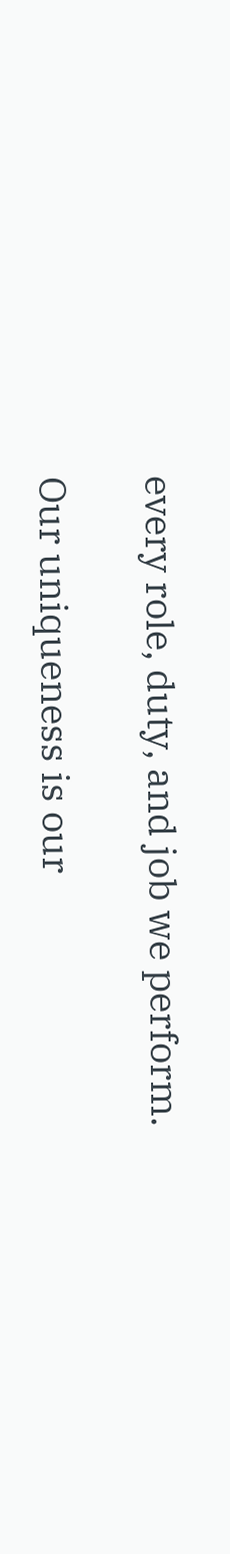every role, duty, and job we perform.

Our uniqueness is our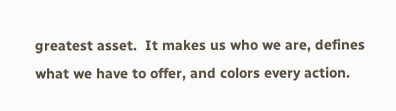greatest asset.  It makes us who we are, defines what we have to offer, and colors every action.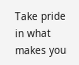Take pride in what makes you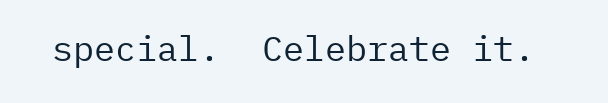special.  Celebrate it.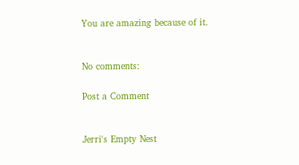You are amazing because of it.


No comments:

Post a Comment


Jerri's Empty Nest